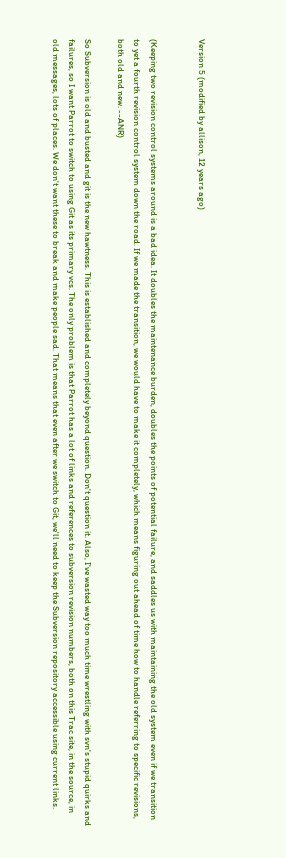Version 5 (modified by allison, 12 years ago)


(Keeping two revision control systems around is a bad idea. It doubles the maintenance burden, doubles the points of potential failure, and saddles us with maintaining the old system even if we transition to yet a fourth revision control system down the road. If we made the transition, we would have to make it completely, which means figuring out ahead of time how to handle referring to specific revisions, both old and new. --ANR)

So Subversion is old and busted and git is the new hawtness. This is established and completely beyond question. Don't question it. Also, I've wasted way too much time wrestling with svn's stupid quirks and failures, so I want Parrot to switch to using Git as its primary vcs. The only problem is that Parrot has a lot of links and references to subversion revision numbers, both on this Trac site, in the source, in old messages, lots of places. We don't want these to break and make people sad. That means that even after we switch to Git, we'll need to keep the Subversion repository accessible using current links.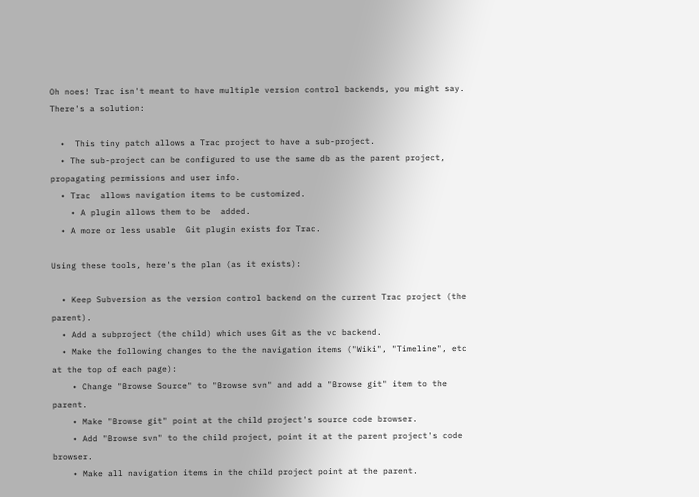Oh noes! Trac isn't meant to have multiple version control backends, you might say. There's a solution:

  •  This tiny patch allows a Trac project to have a sub-project.
  • The sub-project can be configured to use the same db as the parent project, propagating permissions and user info.
  • Trac  allows navigation items to be customized.
    • A plugin allows them to be  added.
  • A more or less usable  Git plugin exists for Trac.

Using these tools, here's the plan (as it exists):

  • Keep Subversion as the version control backend on the current Trac project (the parent).
  • Add a subproject (the child) which uses Git as the vc backend.
  • Make the following changes to the the navigation items ("Wiki", "Timeline", etc at the top of each page):
    • Change "Browse Source" to "Browse svn" and add a "Browse git" item to the parent.
    • Make "Browse git" point at the child project's source code browser.
    • Add "Browse svn" to the child project, point it at the parent project's code browser.
    • Make all navigation items in the child project point at the parent.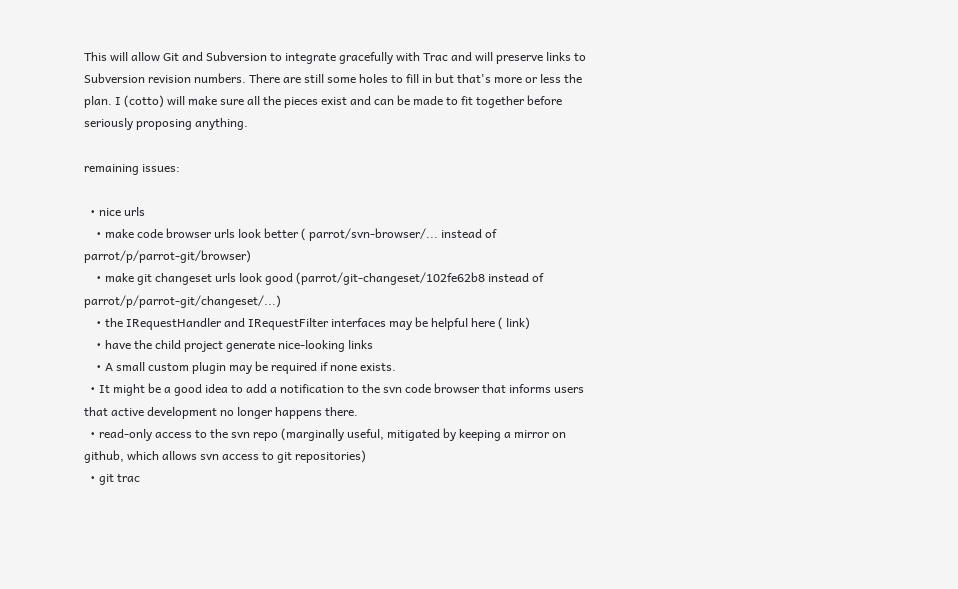This will allow Git and Subversion to integrate gracefully with Trac and will preserve links to Subversion revision numbers. There are still some holes to fill in but that's more or less the plan. I (cotto) will make sure all the pieces exist and can be made to fit together before seriously proposing anything.

remaining issues:

  • nice urls
    • make code browser urls look better ( parrot/svn-browser/... instead of parrot/p/parrot-git/browser)
    • make git changeset urls look good (parrot/git-changeset/102fe62b8 instead of parrot/p/parrot-git/changeset/...)
    • the IRequestHandler and IRequestFilter interfaces may be helpful here ( link)
    • have the child project generate nice-looking links
    • A small custom plugin may be required if none exists.
  • It might be a good idea to add a notification to the svn code browser that informs users that active development no longer happens there.
  • read-only access to the svn repo (marginally useful, mitigated by keeping a mirror on github, which allows svn access to git repositories)
  • git trac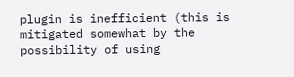plugin is inefficient (this is mitigated somewhat by the possibility of using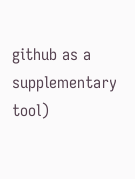github as a supplementary tool)